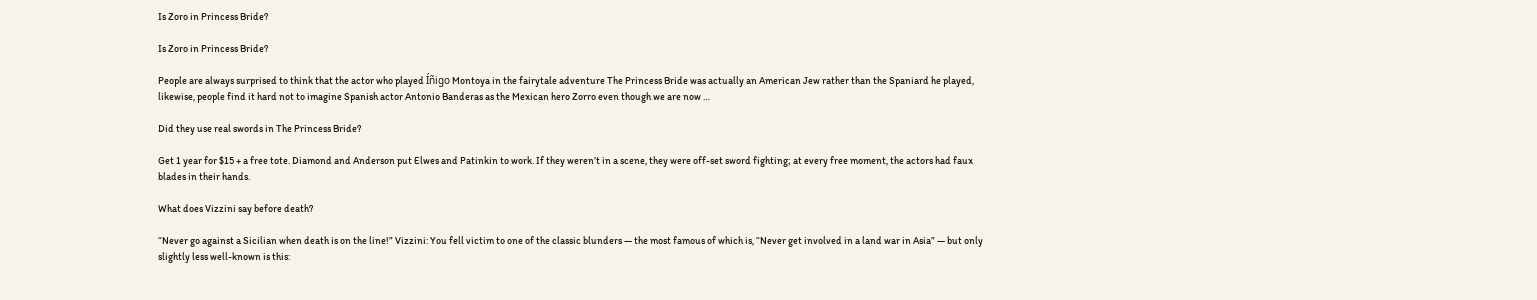Is Zoro in Princess Bride?

Is Zoro in Princess Bride?

People are always surprised to think that the actor who played Íñigo Montoya in the fairytale adventure The Princess Bride was actually an American Jew rather than the Spaniard he played, likewise, people find it hard not to imagine Spanish actor Antonio Banderas as the Mexican hero Zorro even though we are now …

Did they use real swords in The Princess Bride?

Get 1 year for $15 + a free tote. Diamond and Anderson put Elwes and Patinkin to work. If they weren’t in a scene, they were off-set sword fighting; at every free moment, the actors had faux blades in their hands.

What does Vizzini say before death?

“Never go against a Sicilian when death is on the line!” Vizzini: You fell victim to one of the classic blunders — the most famous of which is, “Never get involved in a land war in Asia” — but only slightly less well-known is this: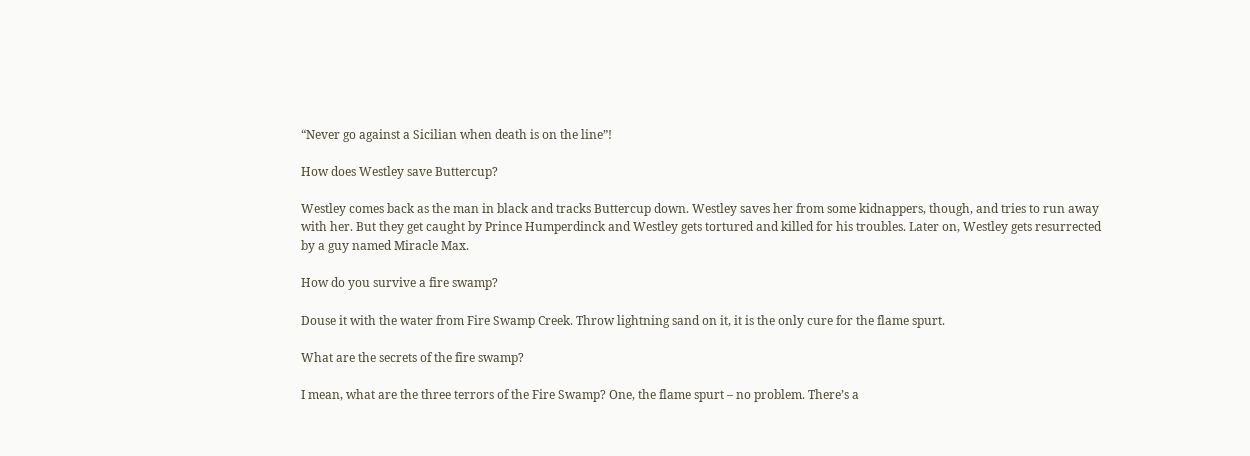“Never go against a Sicilian when death is on the line”!

How does Westley save Buttercup?

Westley comes back as the man in black and tracks Buttercup down. Westley saves her from some kidnappers, though, and tries to run away with her. But they get caught by Prince Humperdinck and Westley gets tortured and killed for his troubles. Later on, Westley gets resurrected by a guy named Miracle Max.

How do you survive a fire swamp?

Douse it with the water from Fire Swamp Creek. Throw lightning sand on it, it is the only cure for the flame spurt.

What are the secrets of the fire swamp?

I mean, what are the three terrors of the Fire Swamp? One, the flame spurt – no problem. There’s a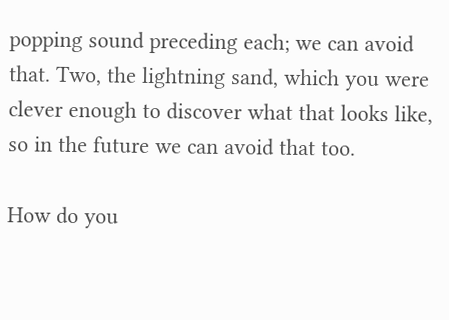popping sound preceding each; we can avoid that. Two, the lightning sand, which you were clever enough to discover what that looks like, so in the future we can avoid that too.

How do you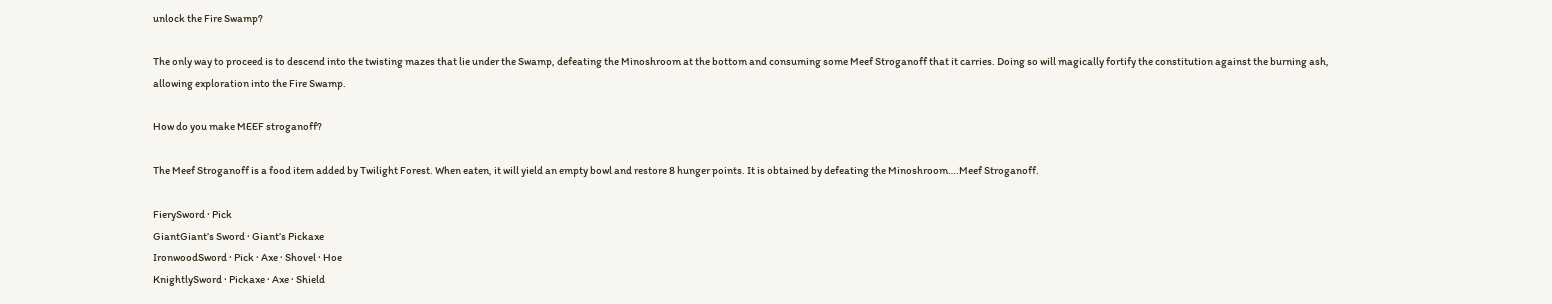unlock the Fire Swamp?

The only way to proceed is to descend into the twisting mazes that lie under the Swamp, defeating the Minoshroom at the bottom and consuming some Meef Stroganoff that it carries. Doing so will magically fortify the constitution against the burning ash, allowing exploration into the Fire Swamp.

How do you make MEEF stroganoff?

The Meef Stroganoff is a food item added by Twilight Forest. When eaten, it will yield an empty bowl and restore 8 hunger points. It is obtained by defeating the Minoshroom….Meef Stroganoff.

FierySword · Pick
GiantGiant’s Sword · Giant’s Pickaxe
IronwoodSword · Pick · Axe · Shovel · Hoe
KnightlySword · Pickaxe · Axe · Shield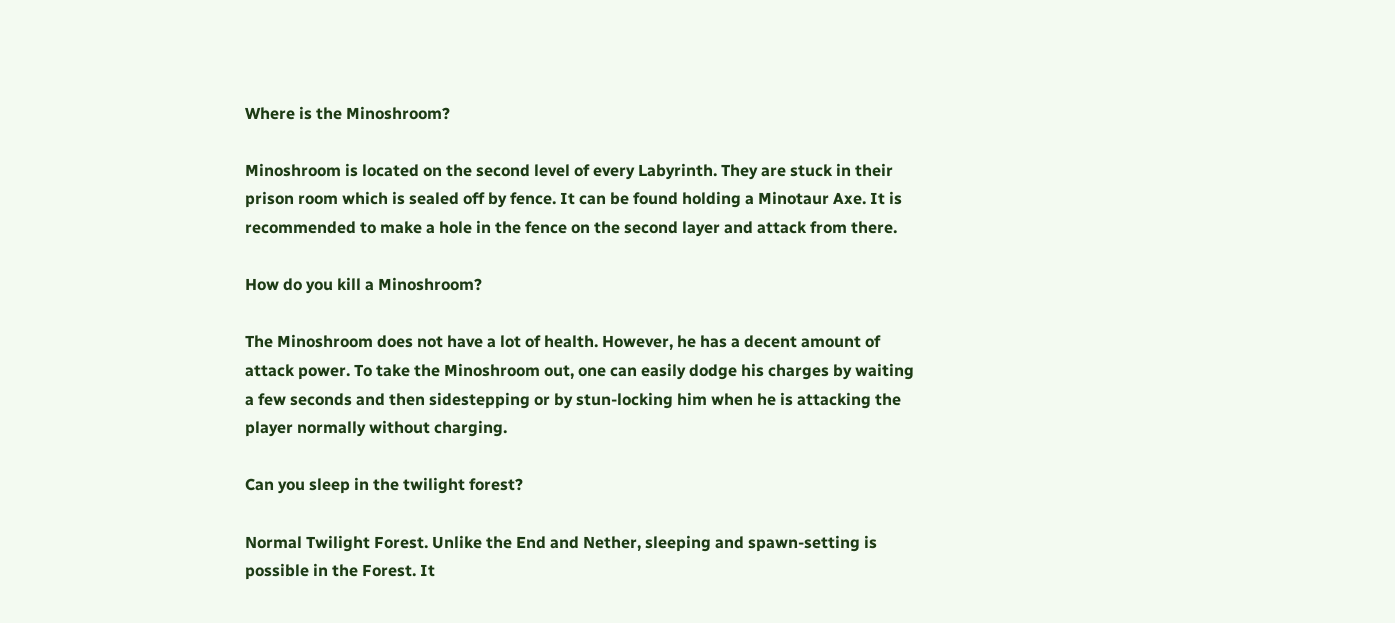Where is the Minoshroom?

Minoshroom is located on the second level of every Labyrinth. They are stuck in their prison room which is sealed off by fence. It can be found holding a Minotaur Axe. It is recommended to make a hole in the fence on the second layer and attack from there.

How do you kill a Minoshroom?

The Minoshroom does not have a lot of health. However, he has a decent amount of attack power. To take the Minoshroom out, one can easily dodge his charges by waiting a few seconds and then sidestepping or by stun-locking him when he is attacking the player normally without charging.

Can you sleep in the twilight forest?

Normal Twilight Forest. Unlike the End and Nether, sleeping and spawn-setting is possible in the Forest. It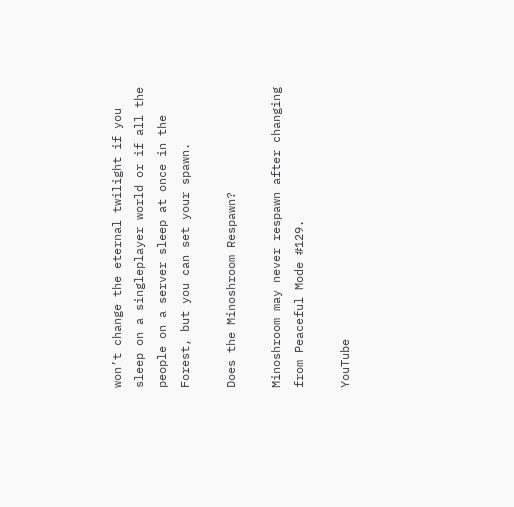won’t change the eternal twilight if you sleep on a singleplayer world or if all the people on a server sleep at once in the Forest, but you can set your spawn.

Does the Minoshroom Respawn?

Minoshroom may never respawn after changing from Peaceful Mode #129.

YouTube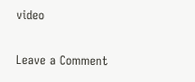video

Leave a Comment